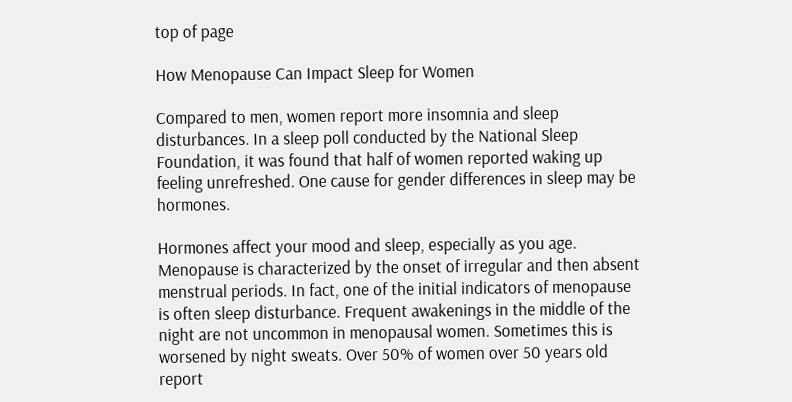top of page

How Menopause Can Impact Sleep for Women

Compared to men, women report more insomnia and sleep disturbances. In a sleep poll conducted by the National Sleep Foundation, it was found that half of women reported waking up feeling unrefreshed. One cause for gender differences in sleep may be hormones.

Hormones affect your mood and sleep, especially as you age. Menopause is characterized by the onset of irregular and then absent menstrual periods. In fact, one of the initial indicators of menopause is often sleep disturbance. Frequent awakenings in the middle of the night are not uncommon in menopausal women. Sometimes this is worsened by night sweats. Over 50% of women over 50 years old report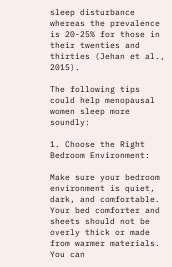sleep disturbance whereas the prevalence is 20-25% for those in their twenties and thirties (Jehan et al., 2015).

The following tips could help menopausal women sleep more soundly:

1. Choose the Right Bedroom Environment:

Make sure your bedroom environment is quiet, dark, and comfortable. Your bed comforter and sheets should not be overly thick or made from warmer materials. You can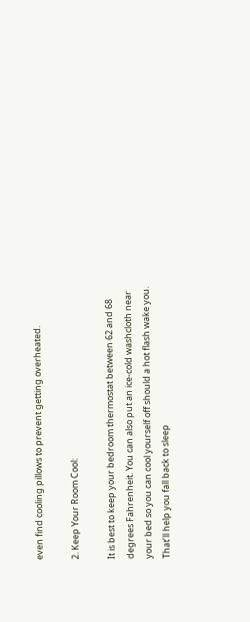even find cooling pillows to prevent getting overheated.

2. Keep Your Room Cool:

It is best to keep your bedroom thermostat between 62 and 68 degrees Fahrenheit. You can also put an ice-cold washcloth near your bed so you can cool yourself off should a hot flash wake you. That’ll help you fall back to sleep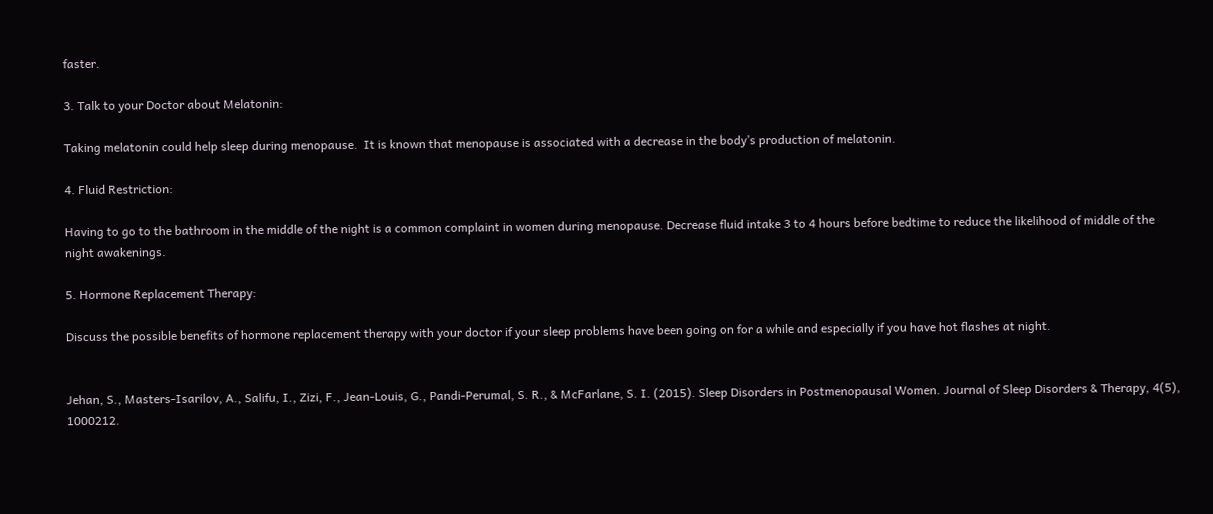faster.

3. Talk to your Doctor about Melatonin:

Taking melatonin could help sleep during menopause.  It is known that menopause is associated with a decrease in the body’s production of melatonin.

4. Fluid Restriction:

Having to go to the bathroom in the middle of the night is a common complaint in women during menopause. Decrease fluid intake 3 to 4 hours before bedtime to reduce the likelihood of middle of the night awakenings.

5. Hormone Replacement Therapy:

Discuss the possible benefits of hormone replacement therapy with your doctor if your sleep problems have been going on for a while and especially if you have hot flashes at night.


Jehan, S., Masters-Isarilov, A., Salifu, I., Zizi, F., Jean-Louis, G., Pandi-Perumal, S. R., & McFarlane, S. I. (2015). Sleep Disorders in Postmenopausal Women. Journal of Sleep Disorders & Therapy, 4(5), 1000212.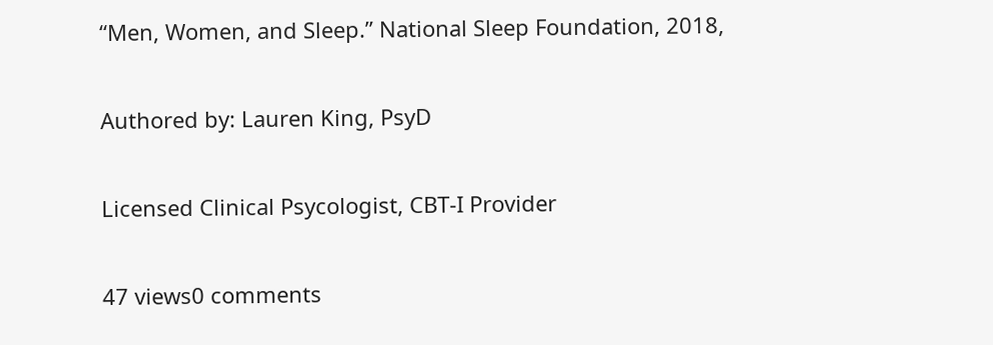“Men, Women, and Sleep.” National Sleep Foundation, 2018,

Authored by: Lauren King, PsyD

Licensed Clinical Psycologist, CBT-I Provider

47 views0 comments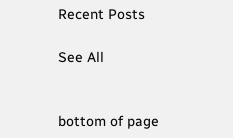Recent Posts

See All


bottom of page